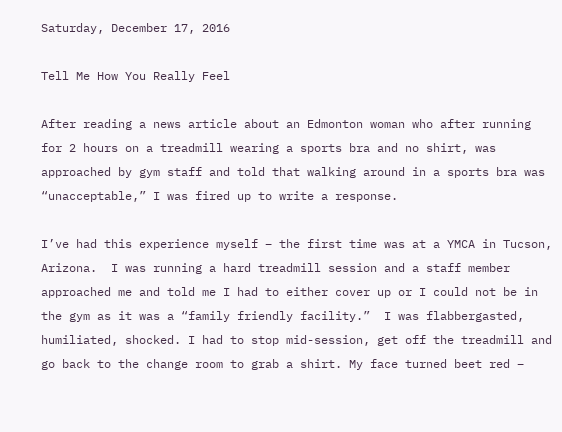Saturday, December 17, 2016

Tell Me How You Really Feel

After reading a news article about an Edmonton woman who after running for 2 hours on a treadmill wearing a sports bra and no shirt, was approached by gym staff and told that walking around in a sports bra was “unacceptable,” I was fired up to write a response.

I’ve had this experience myself – the first time was at a YMCA in Tucson, Arizona.  I was running a hard treadmill session and a staff member approached me and told me I had to either cover up or I could not be in the gym as it was a “family friendly facility.”  I was flabbergasted, humiliated, shocked. I had to stop mid-session, get off the treadmill and go back to the change room to grab a shirt. My face turned beet red –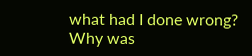what had I done wrong?  Why was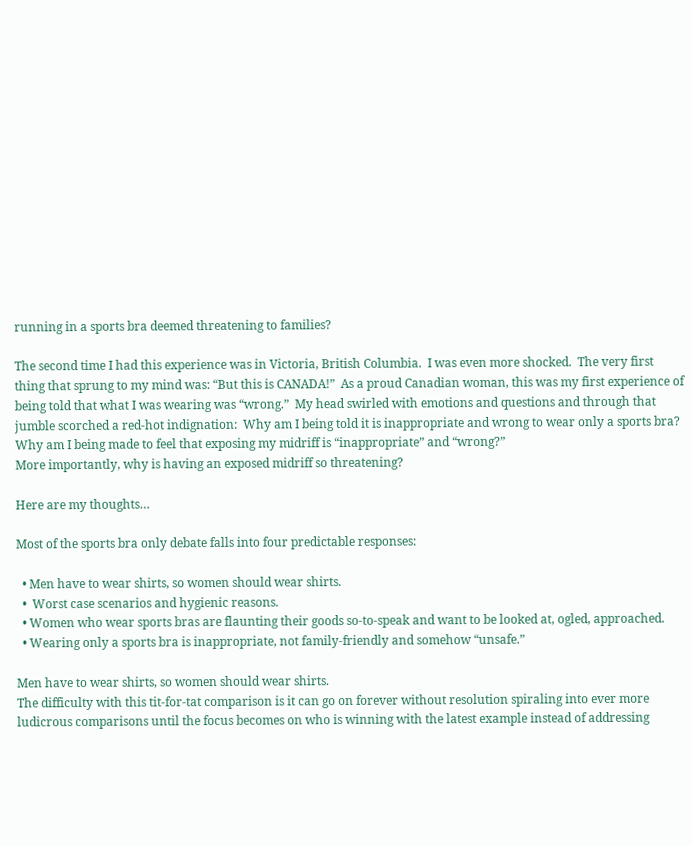running in a sports bra deemed threatening to families?

The second time I had this experience was in Victoria, British Columbia.  I was even more shocked.  The very first thing that sprung to my mind was: “But this is CANADA!”  As a proud Canadian woman, this was my first experience of being told that what I was wearing was “wrong.”  My head swirled with emotions and questions and through that jumble scorched a red-hot indignation:  Why am I being told it is inappropriate and wrong to wear only a sports bra?  Why am I being made to feel that exposing my midriff is “inappropriate” and “wrong?”
More importantly, why is having an exposed midriff so threatening?

Here are my thoughts…

Most of the sports bra only debate falls into four predictable responses:

  • Men have to wear shirts, so women should wear shirts.
  •  Worst case scenarios and hygienic reasons.
  • Women who wear sports bras are flaunting their goods so-to-speak and want to be looked at, ogled, approached.
  • Wearing only a sports bra is inappropriate, not family-friendly and somehow “unsafe.”

Men have to wear shirts, so women should wear shirts.
The difficulty with this tit-for-tat comparison is it can go on forever without resolution spiraling into ever more ludicrous comparisons until the focus becomes on who is winning with the latest example instead of addressing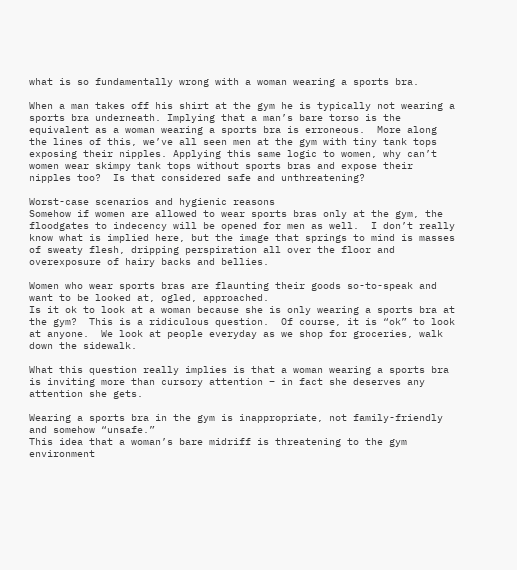what is so fundamentally wrong with a woman wearing a sports bra.

When a man takes off his shirt at the gym he is typically not wearing a sports bra underneath. Implying that a man’s bare torso is the equivalent as a woman wearing a sports bra is erroneous.  More along the lines of this, we’ve all seen men at the gym with tiny tank tops exposing their nipples. Applying this same logic to women, why can’t women wear skimpy tank tops without sports bras and expose their nipples too?  Is that considered safe and unthreatening?

Worst-case scenarios and hygienic reasons
Somehow if women are allowed to wear sports bras only at the gym, the floodgates to indecency will be opened for men as well.  I don’t really know what is implied here, but the image that springs to mind is masses of sweaty flesh, dripping perspiration all over the floor and overexposure of hairy backs and bellies.

Women who wear sports bras are flaunting their goods so-to-speak and want to be looked at, ogled, approached.
Is it ok to look at a woman because she is only wearing a sports bra at the gym?  This is a ridiculous question.  Of course, it is “ok” to look at anyone.  We look at people everyday as we shop for groceries, walk down the sidewalk.

What this question really implies is that a woman wearing a sports bra is inviting more than cursory attention – in fact she deserves any attention she gets.

Wearing a sports bra in the gym is inappropriate, not family-friendly and somehow “unsafe.”
This idea that a woman’s bare midriff is threatening to the gym environment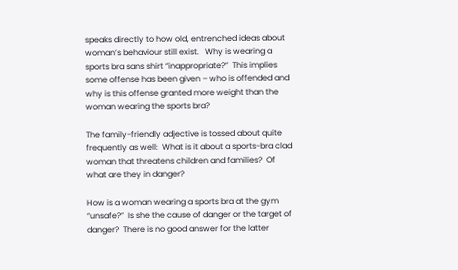speaks directly to how old, entrenched ideas about woman’s behaviour still exist.   Why is wearing a sports bra sans shirt “inappropriate?”  This implies some offense has been given – who is offended and why is this offense granted more weight than the woman wearing the sports bra?

The family-friendly adjective is tossed about quite frequently as well:  What is it about a sports-bra clad woman that threatens children and families?  Of what are they in danger?

How is a woman wearing a sports bra at the gym “unsafe?”  Is she the cause of danger or the target of danger?  There is no good answer for the latter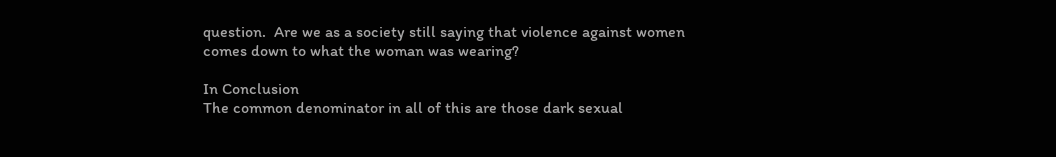question.  Are we as a society still saying that violence against women comes down to what the woman was wearing?

In Conclusion
The common denominator in all of this are those dark sexual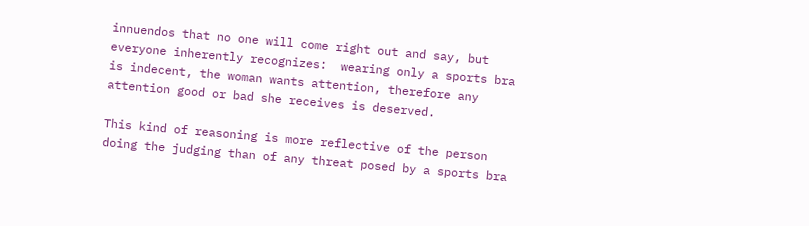innuendos that no one will come right out and say, but everyone inherently recognizes:  wearing only a sports bra is indecent, the woman wants attention, therefore any attention good or bad she receives is deserved.

This kind of reasoning is more reflective of the person doing the judging than of any threat posed by a sports bra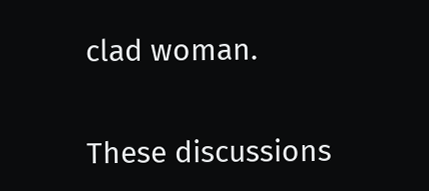clad woman.

These discussions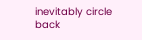inevitably circle back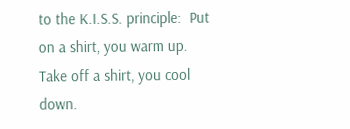to the K.I.S.S. principle:  Put on a shirt, you warm up. Take off a shirt, you cool down.